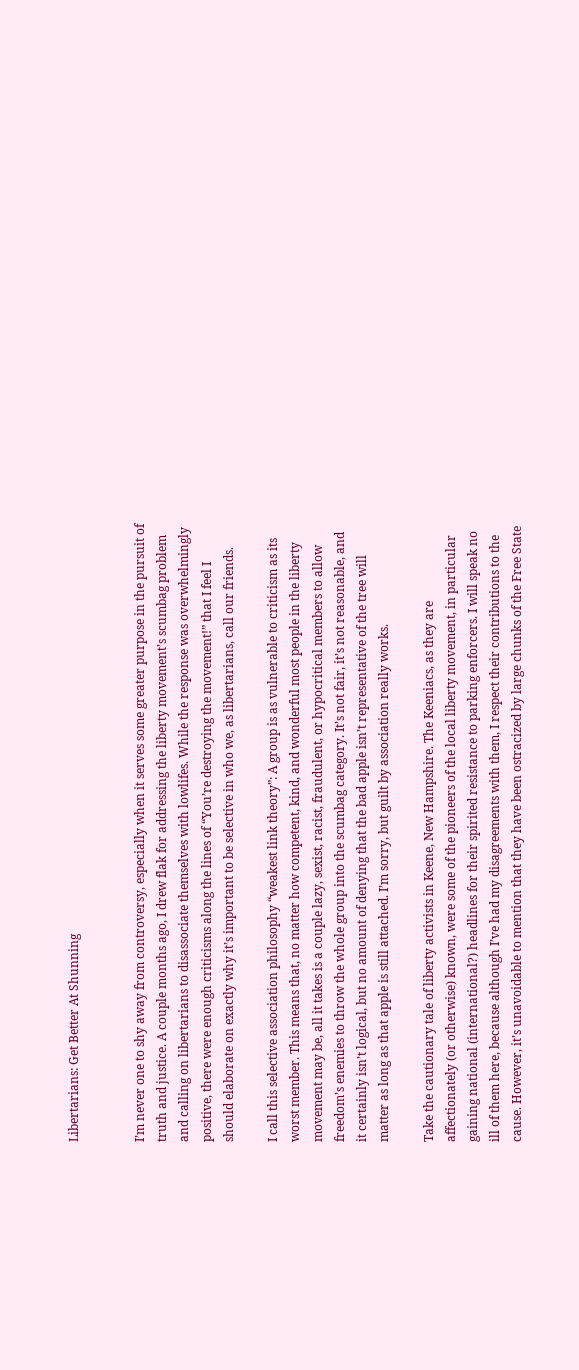Libertarians: Get Better At Shunning


I’m never one to shy away from controversy, especially when it serves some greater purpose in the pursuit of truth and justice. A couple months ago, I drew flak for addressing the liberty movement’s scumbag problem and calling on libertarians to disassociate themselves with lowlifes. While the response was overwhelmingly positive, there were enough criticisms along the lines of “You’re destroying the movement!” that I feel I should elaborate on exactly why it’s important to be selective in who we, as libertarians, call our friends.

I call this selective association philosophy “weakest link theory”: A group is as vulnerable to criticism as its worst member. This means that, no matter how competent, kind, and wonderful most people in the liberty movement may be, all it takes is a couple lazy, sexist, racist, fraudulent, or hypocritical members to allow freedom’s enemies to throw the whole group into the scumbag category. It’s not fair, it’s not reasonable, and it certainly isn’t logical, but no amount of denying that the bad apple isn’t representative of the tree will matter as long as that apple is still attached. I’m sorry, but guilt by association really works.

Take the cautionary tale of liberty activists in Keene, New Hampshire. The Keeniacs, as they are affectionately (or otherwise) known, were some of the pioneers of the local liberty movement, in particular gaining national (international?) headlines for their spirited resistance to parking enforcers. I will speak no ill of them here, because although I’ve had my disagreements with them, I respect their contributions to the cause. However, it’s unavoidable to mention that they have been ostracized by large chunks of the Free State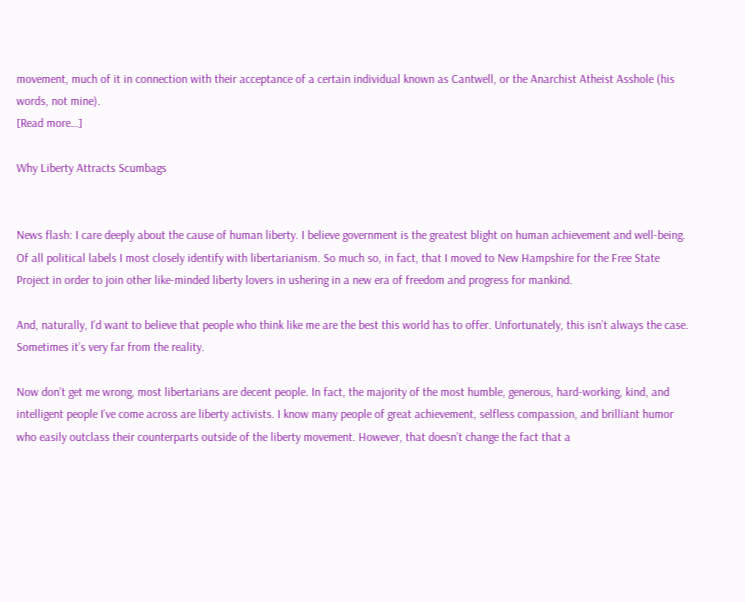movement, much of it in connection with their acceptance of a certain individual known as Cantwell, or the Anarchist Atheist Asshole (his words, not mine).
[Read more…]

Why Liberty Attracts Scumbags


News flash: I care deeply about the cause of human liberty. I believe government is the greatest blight on human achievement and well-being. Of all political labels I most closely identify with libertarianism. So much so, in fact, that I moved to New Hampshire for the Free State Project in order to join other like-minded liberty lovers in ushering in a new era of freedom and progress for mankind.

And, naturally, I’d want to believe that people who think like me are the best this world has to offer. Unfortunately, this isn’t always the case. Sometimes it’s very far from the reality.

Now don’t get me wrong, most libertarians are decent people. In fact, the majority of the most humble, generous, hard-working, kind, and intelligent people I’ve come across are liberty activists. I know many people of great achievement, selfless compassion, and brilliant humor who easily outclass their counterparts outside of the liberty movement. However, that doesn’t change the fact that a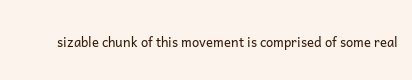sizable chunk of this movement is comprised of some real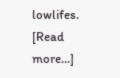lowlifes. [Read more…]